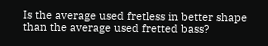Is the average used fretless in better shape than the average used fretted bass?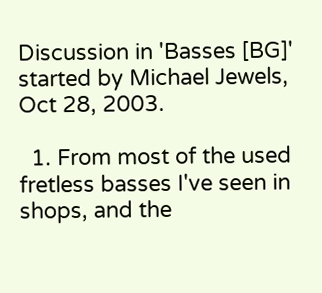Discussion in 'Basses [BG]' started by Michael Jewels, Oct 28, 2003.

  1. From most of the used fretless basses I've seen in shops, and the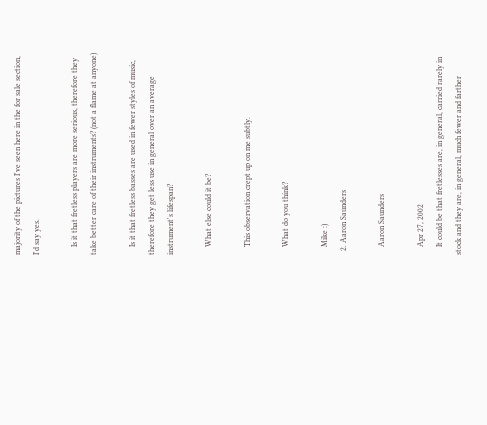majority of the pictures I've seen here in the for sale section, I'd say yes.

    Is it that fretless players are more serious, therefore they take better care of their instruments? (not a flame at anyone)

    Is it that fretless basses are used in fewer styles of music, therefore they get less use in general over an average instrument's lifespan?

    What else could it be?

    This observation crept up on me subtly.

    What do you think?

    Mike :)
  2. Aaron Saunders

    Aaron Saunders

    Apr 27, 2002
    It could be that fretlesses are, in general, carried rarely in stock and they are, in general, much fewer and farther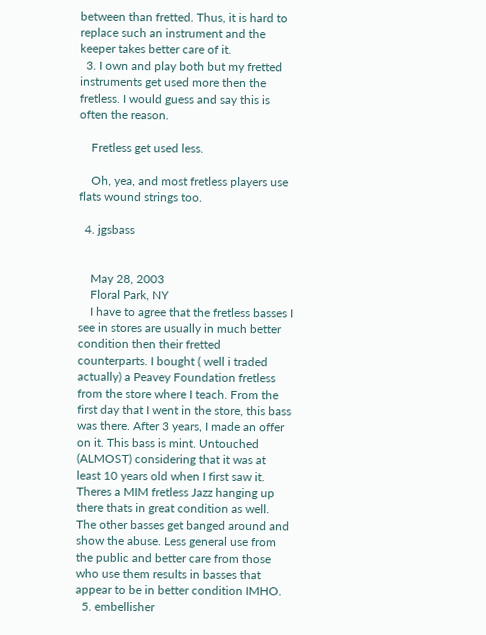between than fretted. Thus, it is hard to replace such an instrument and the keeper takes better care of it.
  3. I own and play both but my fretted instruments get used more then the fretless. I would guess and say this is often the reason.

    Fretless get used less.

    Oh, yea, and most fretless players use flats wound strings too.

  4. jgsbass


    May 28, 2003
    Floral Park, NY
    I have to agree that the fretless basses I see in stores are usually in much better condition then their fretted counterparts. I bought ( well i traded actually) a Peavey Foundation fretless from the store where I teach. From the first day that I went in the store, this bass was there. After 3 years, I made an offer on it. This bass is mint. Untouched (ALMOST) considering that it was at least 10 years old when I first saw it. Theres a MIM fretless Jazz hanging up there thats in great condition as well. The other basses get banged around and show the abuse. Less general use from the public and better care from those who use them results in basses that appear to be in better condition IMHO.
  5. embellisher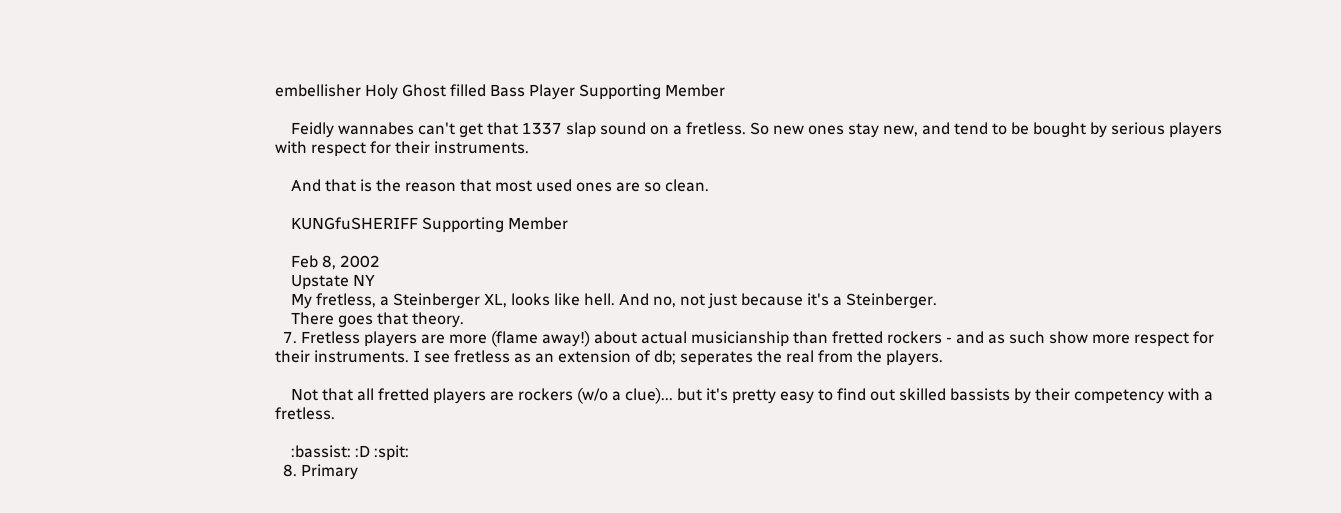embellisher Holy Ghost filled Bass Player Supporting Member

    Feidly wannabes can't get that 1337 slap sound on a fretless. So new ones stay new, and tend to be bought by serious players with respect for their instruments.

    And that is the reason that most used ones are so clean.

    KUNGfuSHERIFF Supporting Member

    Feb 8, 2002
    Upstate NY
    My fretless, a Steinberger XL, looks like hell. And no, not just because it's a Steinberger.
    There goes that theory.
  7. Fretless players are more (flame away!) about actual musicianship than fretted rockers - and as such show more respect for their instruments. I see fretless as an extension of db; seperates the real from the players.

    Not that all fretted players are rockers (w/o a clue)... but it's pretty easy to find out skilled bassists by their competency with a fretless.

    :bassist: :D :spit:
  8. Primary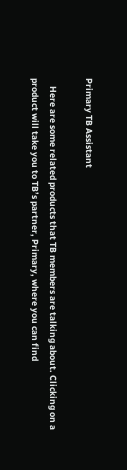Primary TB Assistant

    Here are some related products that TB members are talking about. Clicking on a product will take you to TB’s partner, Primary, where you can find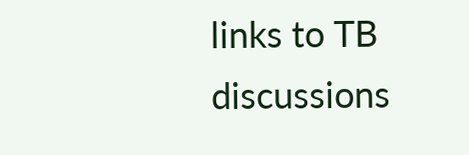links to TB discussions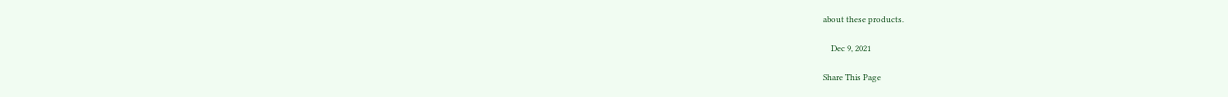about these products.

    Dec 9, 2021

Share This Page